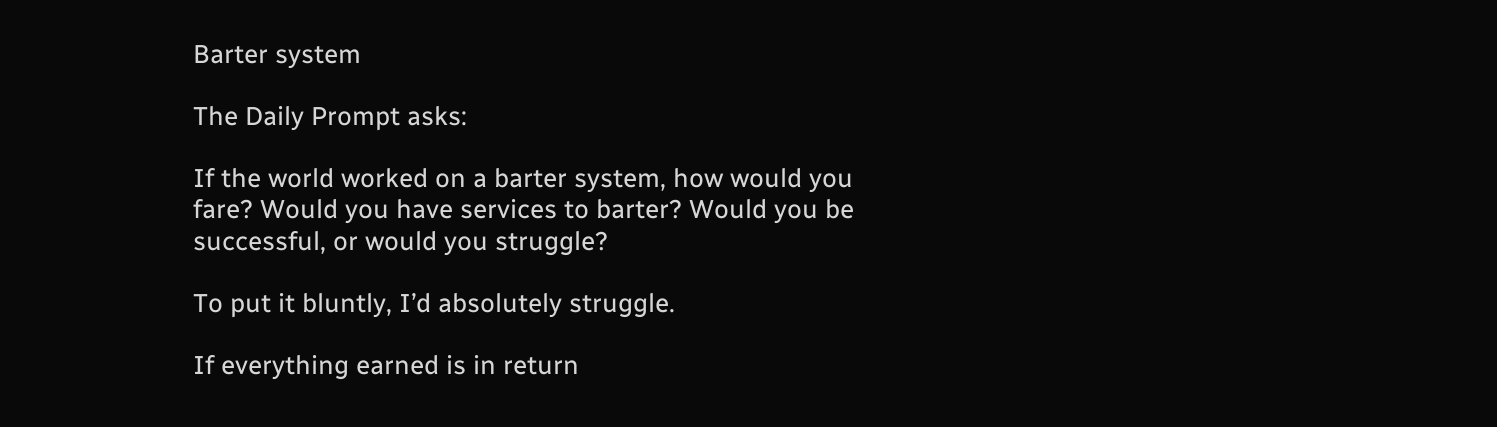Barter system

The Daily Prompt asks:

If the world worked on a barter system, how would you fare? Would you have services to barter? Would you be successful, or would you struggle?

To put it bluntly, I’d absolutely struggle.

If everything earned is in return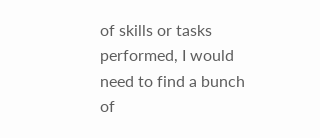of skills or tasks performed, I would need to find a bunch of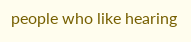people who like hearing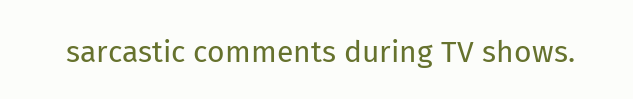sarcastic comments during TV shows.